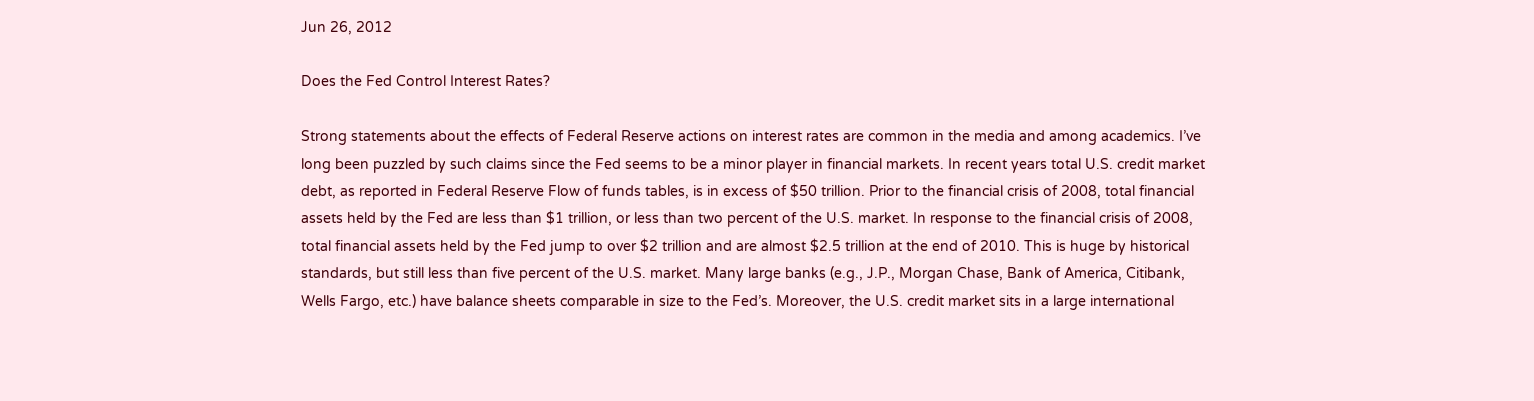Jun 26, 2012

Does the Fed Control Interest Rates?

Strong statements about the effects of Federal Reserve actions on interest rates are common in the media and among academics. I’ve long been puzzled by such claims since the Fed seems to be a minor player in financial markets. In recent years total U.S. credit market debt, as reported in Federal Reserve Flow of funds tables, is in excess of $50 trillion. Prior to the financial crisis of 2008, total financial assets held by the Fed are less than $1 trillion, or less than two percent of the U.S. market. In response to the financial crisis of 2008, total financial assets held by the Fed jump to over $2 trillion and are almost $2.5 trillion at the end of 2010. This is huge by historical standards, but still less than five percent of the U.S. market. Many large banks (e.g., J.P., Morgan Chase, Bank of America, Citibank, Wells Fargo, etc.) have balance sheets comparable in size to the Fed’s. Moreover, the U.S. credit market sits in a large international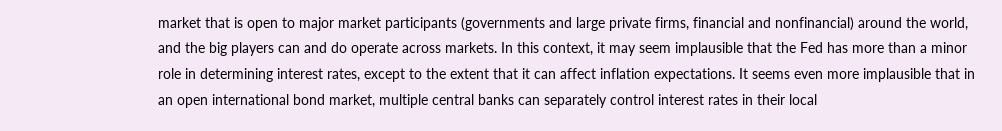market that is open to major market participants (governments and large private firms, financial and nonfinancial) around the world, and the big players can and do operate across markets. In this context, it may seem implausible that the Fed has more than a minor role in determining interest rates, except to the extent that it can affect inflation expectations. It seems even more implausible that in an open international bond market, multiple central banks can separately control interest rates in their local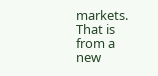markets.
That is from a new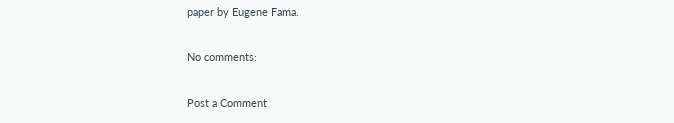paper by Eugene Fama.

No comments:

Post a Comment